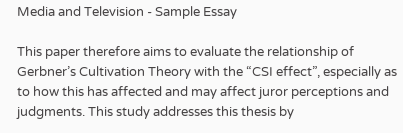Media and Television - Sample Essay

This paper therefore aims to evaluate the relationship of Gerbner’s Cultivation Theory with the “CSI effect”, especially as to how this has affected and may affect juror perceptions and judgments. This study addresses this thesis by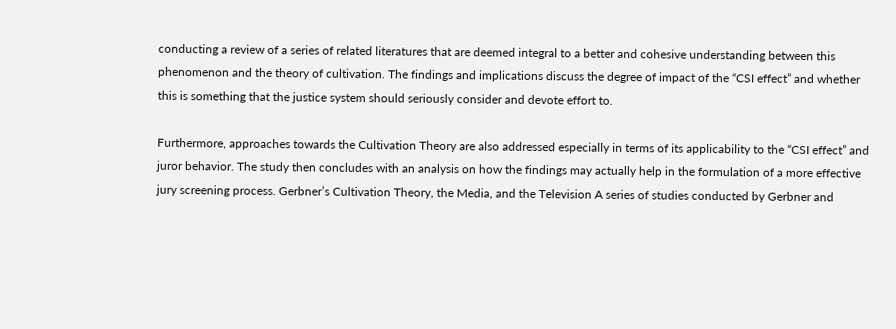conducting a review of a series of related literatures that are deemed integral to a better and cohesive understanding between this phenomenon and the theory of cultivation. The findings and implications discuss the degree of impact of the “CSI effect” and whether this is something that the justice system should seriously consider and devote effort to.

Furthermore, approaches towards the Cultivation Theory are also addressed especially in terms of its applicability to the “CSI effect” and juror behavior. The study then concludes with an analysis on how the findings may actually help in the formulation of a more effective jury screening process. Gerbner’s Cultivation Theory, the Media, and the Television A series of studies conducted by Gerbner and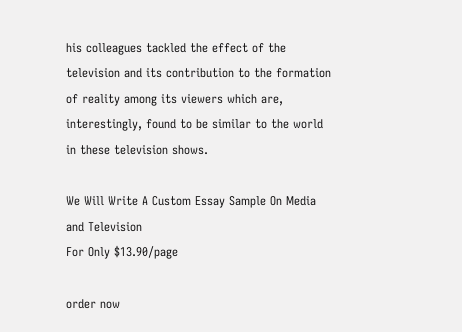his colleagues tackled the effect of the television and its contribution to the formation of reality among its viewers which are, interestingly, found to be similar to the world in these television shows.

We Will Write A Custom Essay Sample On Media and Television
For Only $13.90/page

order now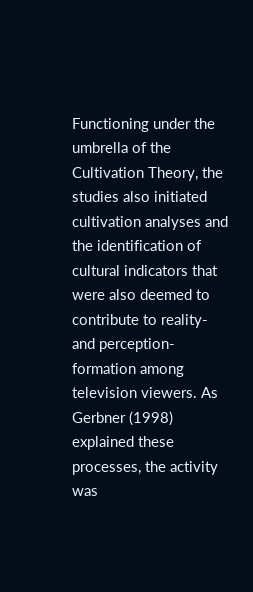Functioning under the umbrella of the Cultivation Theory, the studies also initiated cultivation analyses and the identification of cultural indicators that were also deemed to contribute to reality- and perception-formation among television viewers. As Gerbner (1998) explained these processes, the activity was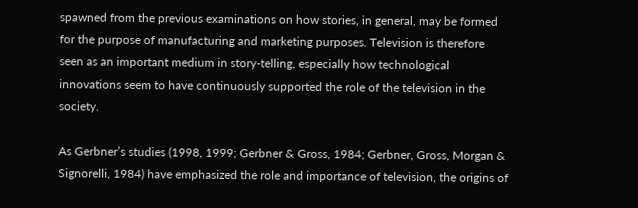spawned from the previous examinations on how stories, in general, may be formed for the purpose of manufacturing and marketing purposes. Television is therefore seen as an important medium in story-telling, especially how technological innovations seem to have continuously supported the role of the television in the society.

As Gerbner’s studies (1998, 1999; Gerbner & Gross, 1984; Gerbner, Gross, Morgan & Signorelli, 1984) have emphasized the role and importance of television, the origins of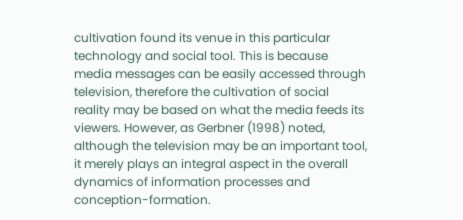cultivation found its venue in this particular technology and social tool. This is because media messages can be easily accessed through television, therefore the cultivation of social reality may be based on what the media feeds its viewers. However, as Gerbner (1998) noted, although the television may be an important tool, it merely plays an integral aspect in the overall dynamics of information processes and conception-formation.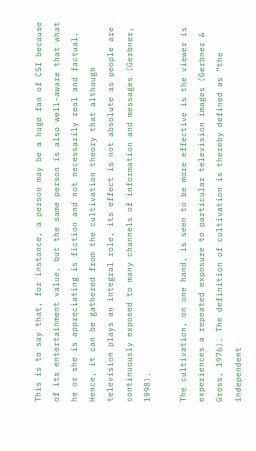This is to say that, for instance, a person may be a huge fan of CSI because of its entertainment value, but the same person is also well-aware that what he or she is appreciating is fiction and not necessarily real and factual. Hence, it can be gathered from the cultivation theory that although television plays an integral role, its effect is not absolute as people are continuously exposed to many channels of information and messages (Gerbner, 1998).

The cultivation, on one hand, is seen to be more effective is the viewer is experiences a repeated exposure to particular television images (Gerbner & Gross, 1976). The definition of cultivation is thereby defined as “the independent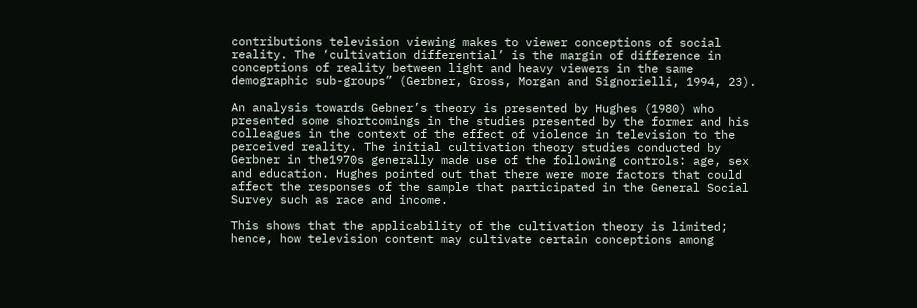contributions television viewing makes to viewer conceptions of social reality. The ‘cultivation differential’ is the margin of difference in conceptions of reality between light and heavy viewers in the same demographic sub-groups” (Gerbner, Gross, Morgan and Signorielli, 1994, 23).

An analysis towards Gebner’s theory is presented by Hughes (1980) who presented some shortcomings in the studies presented by the former and his colleagues in the context of the effect of violence in television to the perceived reality. The initial cultivation theory studies conducted by Gerbner in the1970s generally made use of the following controls: age, sex and education. Hughes pointed out that there were more factors that could affect the responses of the sample that participated in the General Social Survey such as race and income.

This shows that the applicability of the cultivation theory is limited; hence, how television content may cultivate certain conceptions among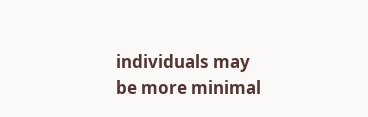individuals may be more minimal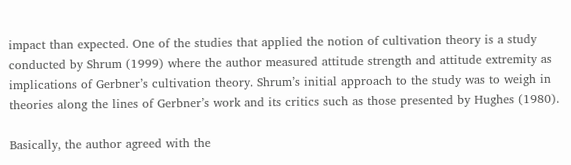impact than expected. One of the studies that applied the notion of cultivation theory is a study conducted by Shrum (1999) where the author measured attitude strength and attitude extremity as implications of Gerbner’s cultivation theory. Shrum’s initial approach to the study was to weigh in theories along the lines of Gerbner’s work and its critics such as those presented by Hughes (1980).

Basically, the author agreed with the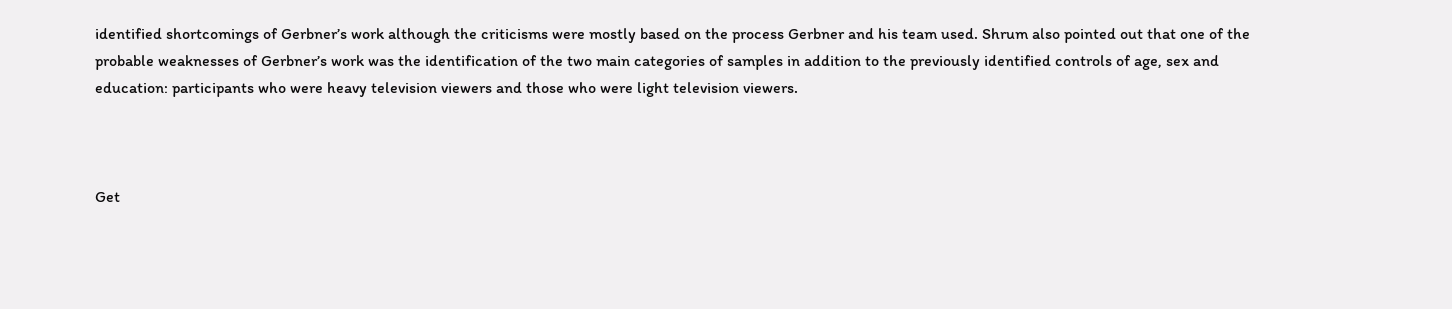identified shortcomings of Gerbner’s work although the criticisms were mostly based on the process Gerbner and his team used. Shrum also pointed out that one of the probable weaknesses of Gerbner’s work was the identification of the two main categories of samples in addition to the previously identified controls of age, sex and education: participants who were heavy television viewers and those who were light television viewers.



Get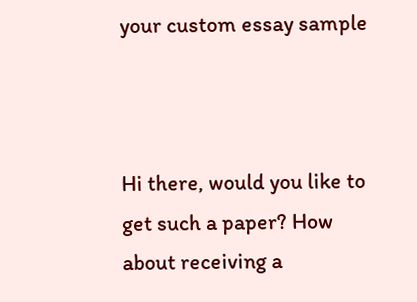your custom essay sample



Hi there, would you like to get such a paper? How about receiving a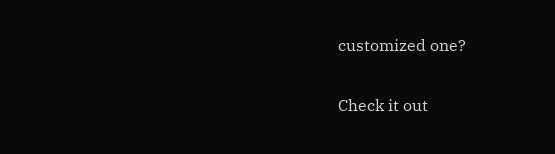customized one?

Check it out